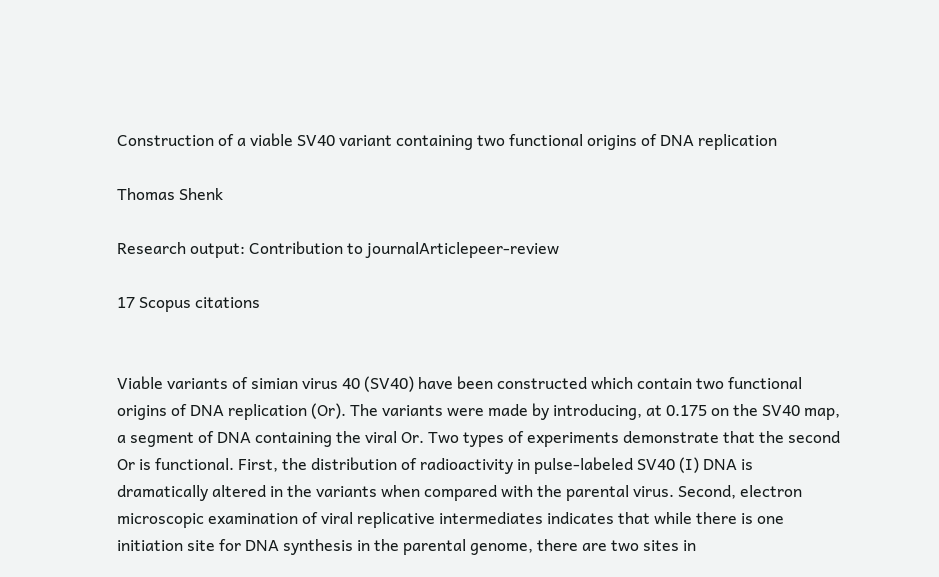Construction of a viable SV40 variant containing two functional origins of DNA replication

Thomas Shenk

Research output: Contribution to journalArticlepeer-review

17 Scopus citations


Viable variants of simian virus 40 (SV40) have been constructed which contain two functional origins of DNA replication (Or). The variants were made by introducing, at 0.175 on the SV40 map, a segment of DNA containing the viral Or. Two types of experiments demonstrate that the second Or is functional. First, the distribution of radioactivity in pulse-labeled SV40 (I) DNA is dramatically altered in the variants when compared with the parental virus. Second, electron microscopic examination of viral replicative intermediates indicates that while there is one initiation site for DNA synthesis in the parental genome, there are two sites in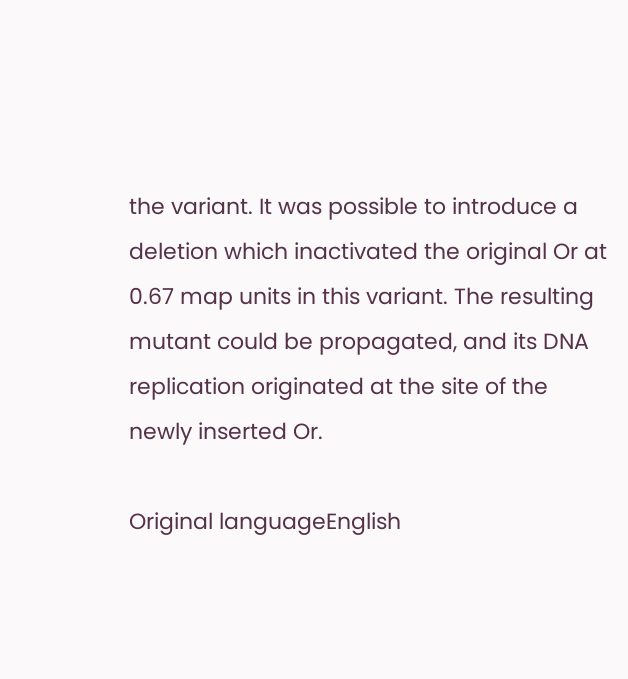the variant. It was possible to introduce a deletion which inactivated the original Or at 0.67 map units in this variant. The resulting mutant could be propagated, and its DNA replication originated at the site of the newly inserted Or.

Original languageEnglish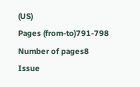(US)
Pages (from-to)791-798
Number of pages8
Issue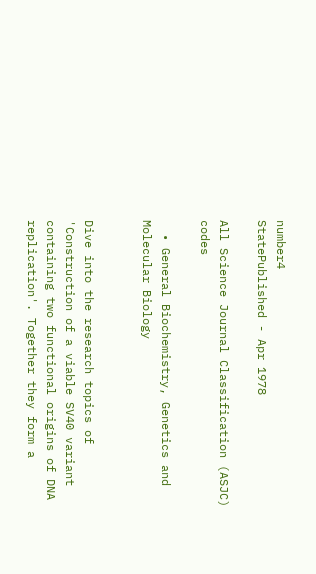number4
StatePublished - Apr 1978

All Science Journal Classification (ASJC) codes

  • General Biochemistry, Genetics and Molecular Biology


Dive into the research topics of 'Construction of a viable SV40 variant containing two functional origins of DNA replication'. Together they form a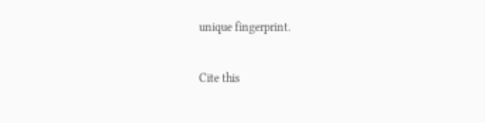unique fingerprint.

Cite this